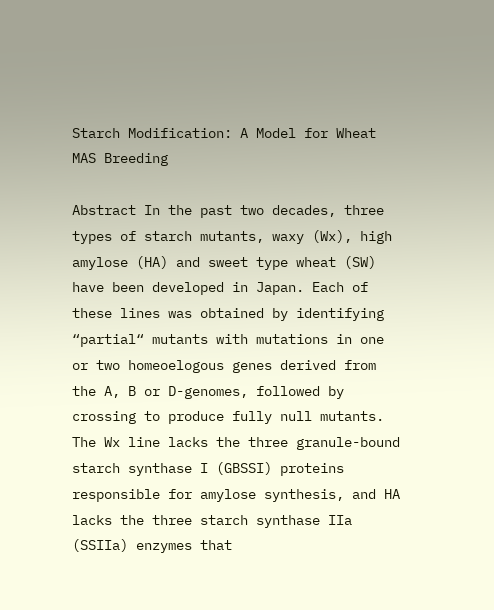Starch Modification: A Model for Wheat MAS Breeding

Abstract In the past two decades, three types of starch mutants, waxy (Wx), high amylose (HA) and sweet type wheat (SW) have been developed in Japan. Each of these lines was obtained by identifying “partial“ mutants with mutations in one or two homeoelogous genes derived from the A, B or D-genomes, followed by crossing to produce fully null mutants. The Wx line lacks the three granule-bound starch synthase I (GBSSI) proteins responsible for amylose synthesis, and HA lacks the three starch synthase IIa (SSIIa) enzymes that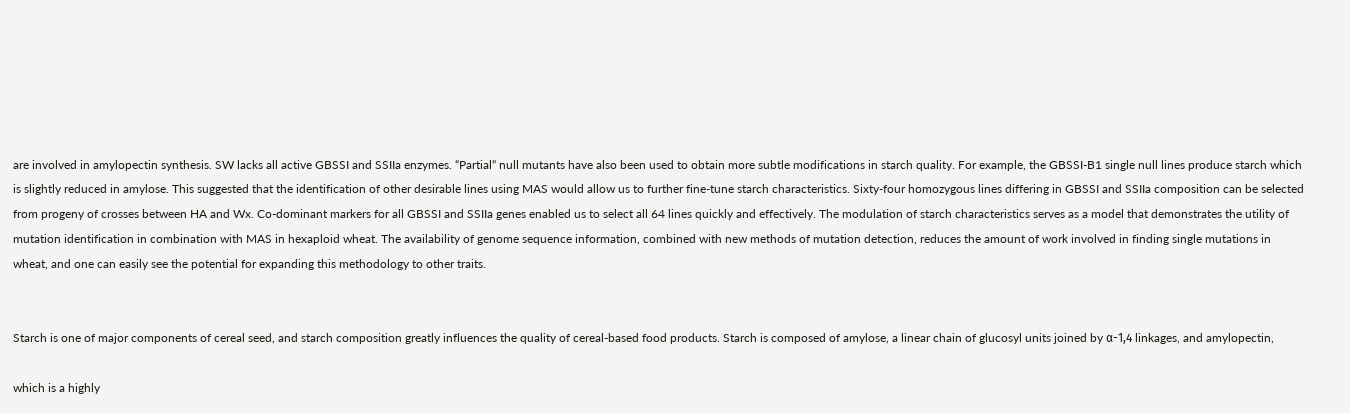are involved in amylopectin synthesis. SW lacks all active GBSSI and SSIIa enzymes. “Partial“ null mutants have also been used to obtain more subtle modifications in starch quality. For example, the GBSSI-B1 single null lines produce starch which is slightly reduced in amylose. This suggested that the identification of other desirable lines using MAS would allow us to further fine-tune starch characteristics. Sixty-four homozygous lines differing in GBSSI and SSIIa composition can be selected from progeny of crosses between HA and Wx. Co-dominant markers for all GBSSI and SSIIa genes enabled us to select all 64 lines quickly and effectively. The modulation of starch characteristics serves as a model that demonstrates the utility of mutation identification in combination with MAS in hexaploid wheat. The availability of genome sequence information, combined with new methods of mutation detection, reduces the amount of work involved in finding single mutations in wheat, and one can easily see the potential for expanding this methodology to other traits.


Starch is one of major components of cereal seed, and starch composition greatly influences the quality of cereal-based food products. Starch is composed of amylose, a linear chain of glucosyl units joined by α-1,4 linkages, and amylopectin,

which is a highly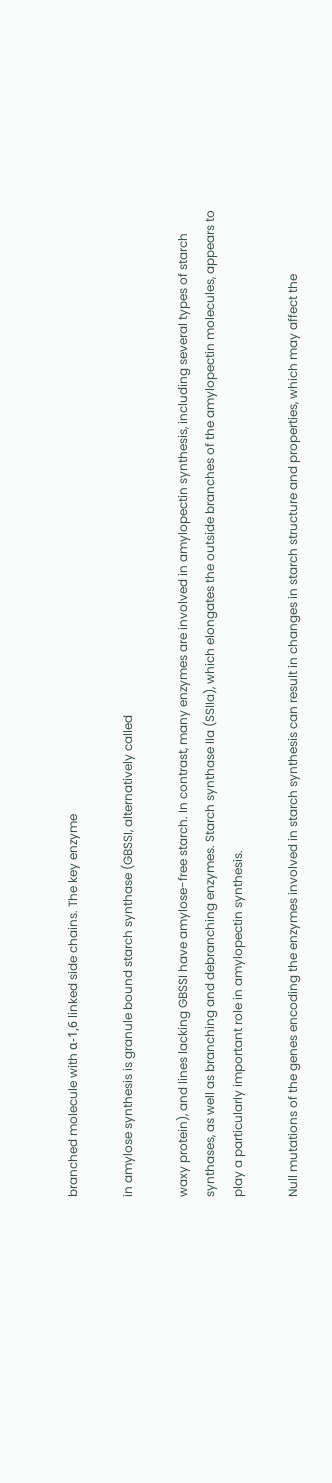branched molecule with α-1,6 linked side chains. The key enzyme

in amylose synthesis is granule bound starch synthase (GBSSI, alternatively called

waxy protein), and lines lacking GBSSI have amylose-free starch. In contrast, many enzymes are involved in amylopectin synthesis, including several types of starch synthases, as well as branching and debranching enzymes. Starch synthase IIa (SSIIa), which elongates the outside branches of the amylopectin molecules, appears to play a particularly important role in amylopectin synthesis.

Null mutations of the genes encoding the enzymes involved in starch synthesis can result in changes in starch structure and properties, which may affect the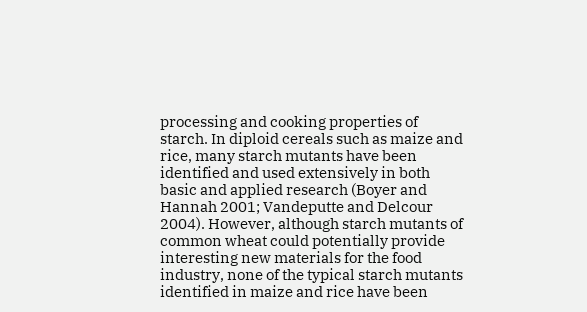processing and cooking properties of starch. In diploid cereals such as maize and rice, many starch mutants have been identified and used extensively in both basic and applied research (Boyer and Hannah 2001; Vandeputte and Delcour 2004). However, although starch mutants of common wheat could potentially provide interesting new materials for the food industry, none of the typical starch mutants identified in maize and rice have been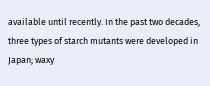available until recently. In the past two decades, three types of starch mutants were developed in Japan; waxy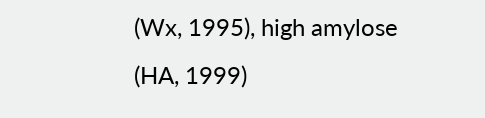(Wx, 1995), high amylose (HA, 1999)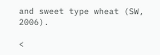and sweet type wheat (SW, 2006).

<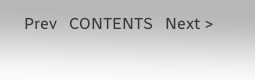Prev   CONTENTS   Next >